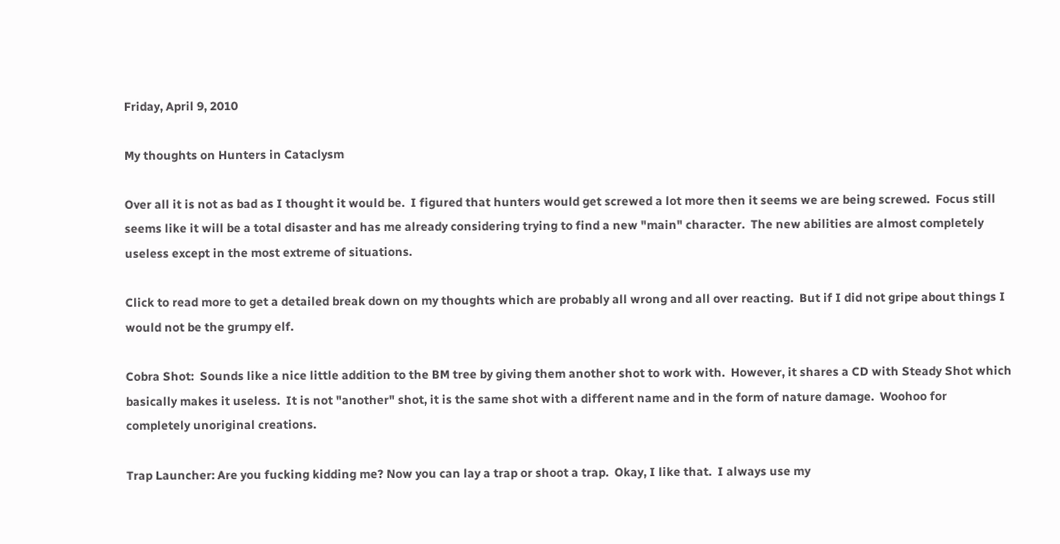Friday, April 9, 2010

My thoughts on Hunters in Cataclysm

Over all it is not as bad as I thought it would be.  I figured that hunters would get screwed a lot more then it seems we are being screwed.  Focus still seems like it will be a total disaster and has me already considering trying to find a new "main" character.  The new abilities are almost completely useless except in the most extreme of situations.

Click to read more to get a detailed break down on my thoughts which are probably all wrong and all over reacting.  But if I did not gripe about things I would not be the grumpy elf.

Cobra Shot:  Sounds like a nice little addition to the BM tree by giving them another shot to work with.  However, it shares a CD with Steady Shot which basically makes it useless.  It is not "another" shot, it is the same shot with a different name and in the form of nature damage.  Woohoo for completely unoriginal creations.

Trap Launcher: Are you fucking kidding me? Now you can lay a trap or shoot a trap.  Okay, I like that.  I always use my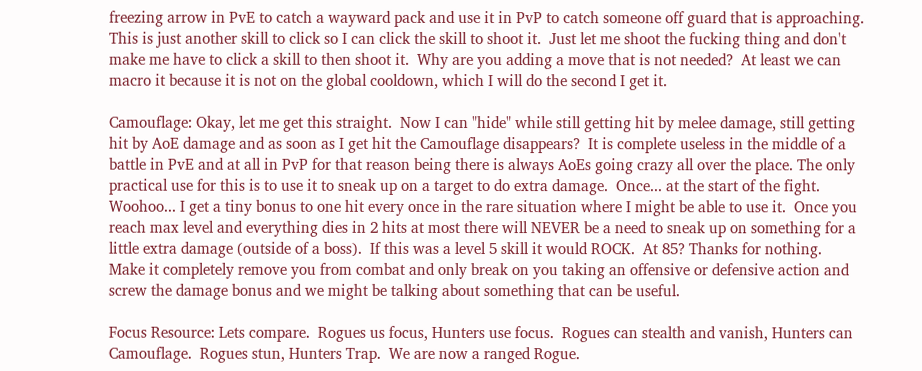freezing arrow in PvE to catch a wayward pack and use it in PvP to catch someone off guard that is approaching. This is just another skill to click so I can click the skill to shoot it.  Just let me shoot the fucking thing and don't make me have to click a skill to then shoot it.  Why are you adding a move that is not needed?  At least we can macro it because it is not on the global cooldown, which I will do the second I get it.

Camouflage: Okay, let me get this straight.  Now I can "hide" while still getting hit by melee damage, still getting hit by AoE damage and as soon as I get hit the Camouflage disappears?  It is complete useless in the middle of a battle in PvE and at all in PvP for that reason being there is always AoEs going crazy all over the place. The only practical use for this is to use it to sneak up on a target to do extra damage.  Once... at the start of the fight.  Woohoo... I get a tiny bonus to one hit every once in the rare situation where I might be able to use it.  Once you reach max level and everything dies in 2 hits at most there will NEVER be a need to sneak up on something for a little extra damage (outside of a boss).  If this was a level 5 skill it would ROCK.  At 85? Thanks for nothing.  Make it completely remove you from combat and only break on you taking an offensive or defensive action and screw the damage bonus and we might be talking about something that can be useful.

Focus Resource: Lets compare.  Rogues us focus, Hunters use focus.  Rogues can stealth and vanish, Hunters can Camouflage.  Rogues stun, Hunters Trap.  We are now a ranged Rogue.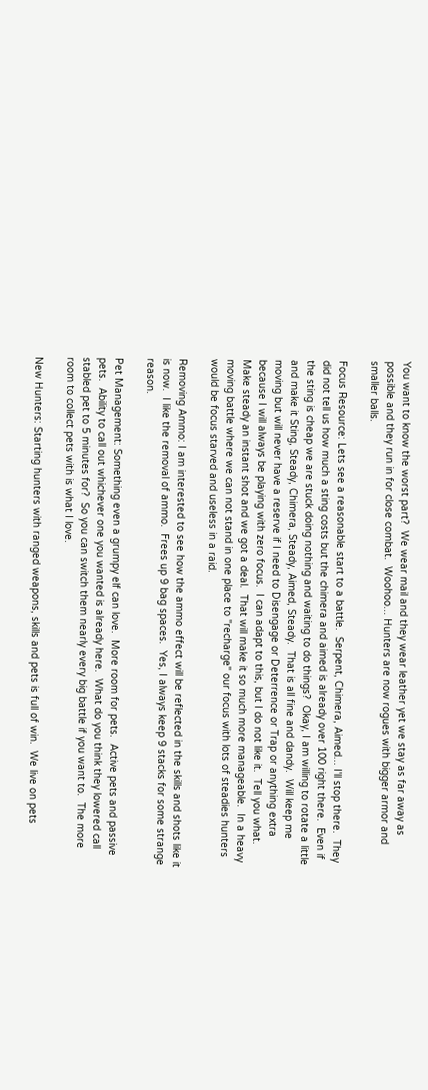You want to know the worst part?  We wear mail and they wear leather yet we stay as far away as possible and they run in for close combat.  Woohoo... Hunters are now rogues with bigger armor and smaller balls.

Focus Resource: Lets see a reasonable start to a battle.  Serpent, Chimera, Aimed... I'll stop there.  They did not tell us how much a sting costs but the chimera and aimed is already over 100 right there.  Even if the sting is cheap we are stuck doing nothing and waiting to do things?  Okay, I am willing to rotate a little and make it Sting, Steady, Chimera, Steady, Aimed, Steady.  That is all fine and dandy.  Will keep me moving but will never have a reserve if I need to Disengage or Deterrence or Trap or anything extra because I will always be playing with zero focus.  I can adapt to this, but I do not like it.  Tell you what.  Make steady an instant shot and we got a deal.  That will make it so much more manageable.  In a heavy moving battle where we can not stand in one place to "recharge" our focus with lots of steadies hunters would be focus starved and useless in a raid.

Removing Ammo: I am interested to see how the ammo effect will be reflected in the skills and shots like it is now.  I like the removal of ammo.  Frees up 9 bag spaces.  Yes, I always keep 9 stacks for some strange reason.

Pet Management: Something even a grumpy elf can love.  More room for pets.  Active pets and passive pets.  Ability to call out whichever one you wanted is already here.  What do you think they lowered call stabled pet to 5 minutes for?  So you can switch them nearly every big battle if you want to.  The more room to collect pets with is what I love.

New Hunters: Starting hunters with ranged weapons, skills and pets is full of win.  We live on pets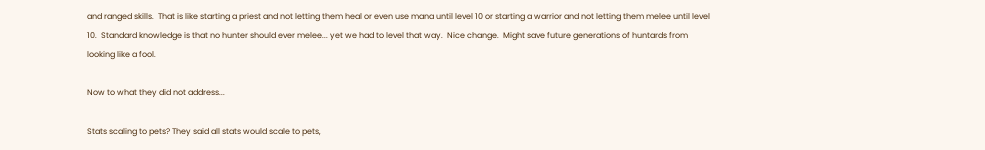and ranged skills.  That is like starting a priest and not letting them heal or even use mana until level 10 or starting a warrior and not letting them melee until level 10.  Standard knowledge is that no hunter should ever melee... yet we had to level that way.  Nice change.  Might save future generations of huntards from looking like a fool.

Now to what they did not address...

Stats scaling to pets? They said all stats would scale to pets,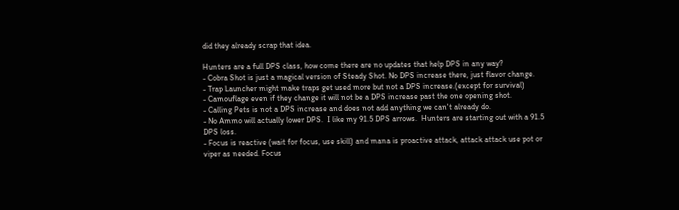did they already scrap that idea.

Hunters are a full DPS class, how come there are no updates that help DPS in any way?
- Cobra Shot is just a magical version of Steady Shot. No DPS increase there, just flavor change.
- Trap Launcher might make traps get used more but not a DPS increase.(except for survival)
- Camouflage even if they change it will not be a DPS increase past the one opening shot.
- Calling Pets is not a DPS increase and does not add anything we can't already do.
- No Ammo will actually lower DPS.  I like my 91.5 DPS arrows.  Hunters are starting out with a 91.5 DPS loss.
- Focus is reactive (wait for focus, use skill) and mana is proactive attack, attack attack use pot or viper as needed. Focus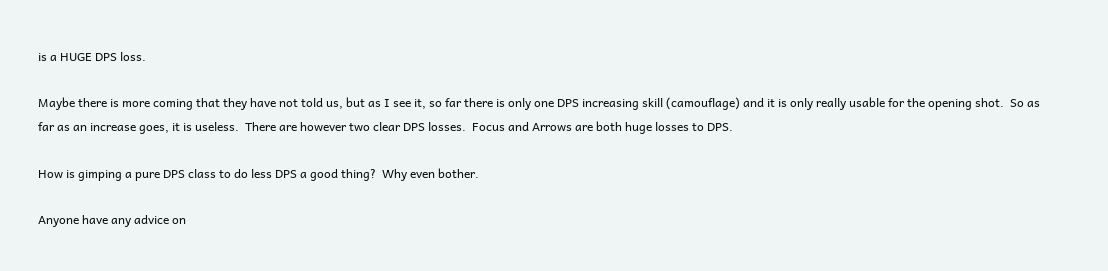is a HUGE DPS loss.

Maybe there is more coming that they have not told us, but as I see it, so far there is only one DPS increasing skill (camouflage) and it is only really usable for the opening shot.  So as far as an increase goes, it is useless.  There are however two clear DPS losses.  Focus and Arrows are both huge losses to DPS.

How is gimping a pure DPS class to do less DPS a good thing?  Why even bother.

Anyone have any advice on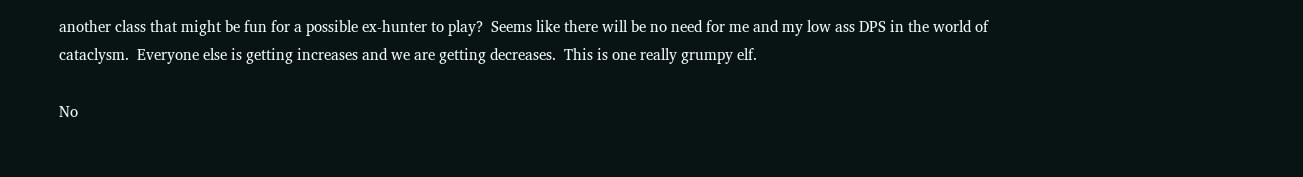another class that might be fun for a possible ex-hunter to play?  Seems like there will be no need for me and my low ass DPS in the world of cataclysm.  Everyone else is getting increases and we are getting decreases.  This is one really grumpy elf.

No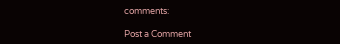comments:

Post a Comment